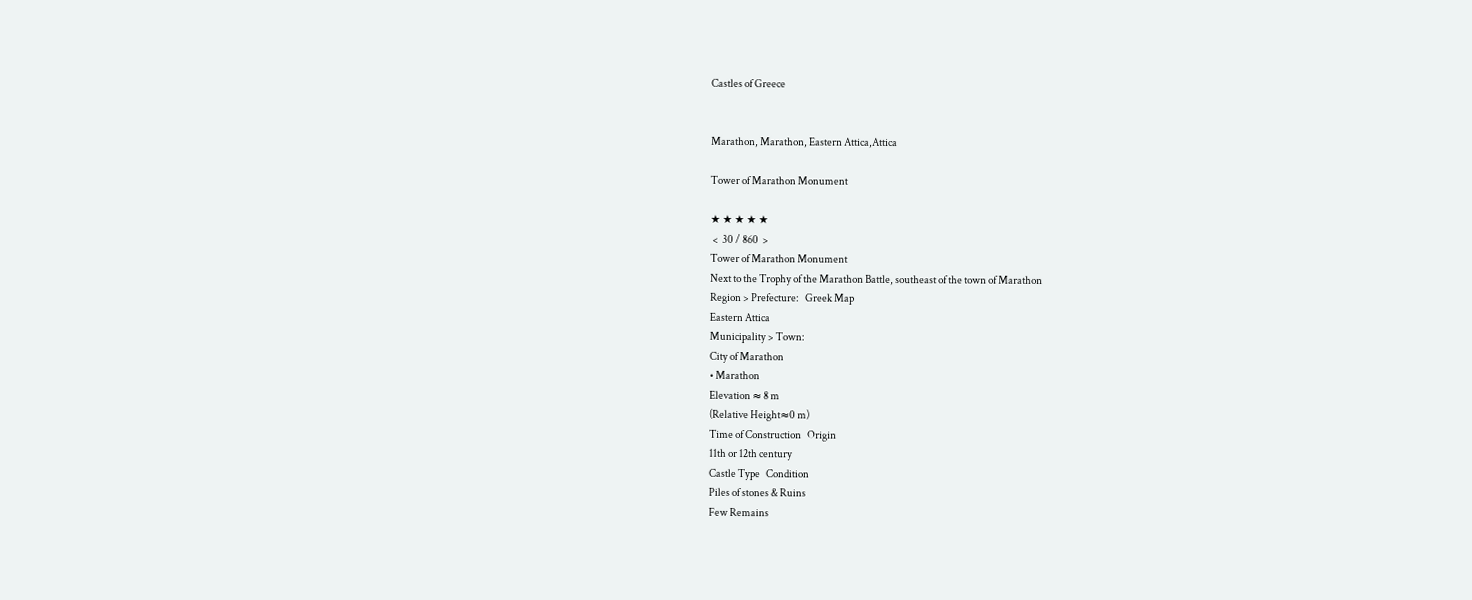Castles of Greece


Marathon, Marathon, Eastern Attica,Attica

Tower of Marathon Monument

★ ★ ★ ★ ★
 <  30 / 860  >
Tower of Marathon Monument
Next to the Trophy of the Marathon Battle, southeast of the town of Marathon
Region > Prefecture:   Greek Map
Eastern Attica
Municipality > Town:
City of Marathon
• Marathon
Elevation ≈ 8 m
(Relative Height≈0 m)
Time of Construction   Origin
11th or 12th century
Castle Type   Condition
Piles of stones & Ruins
Few Remains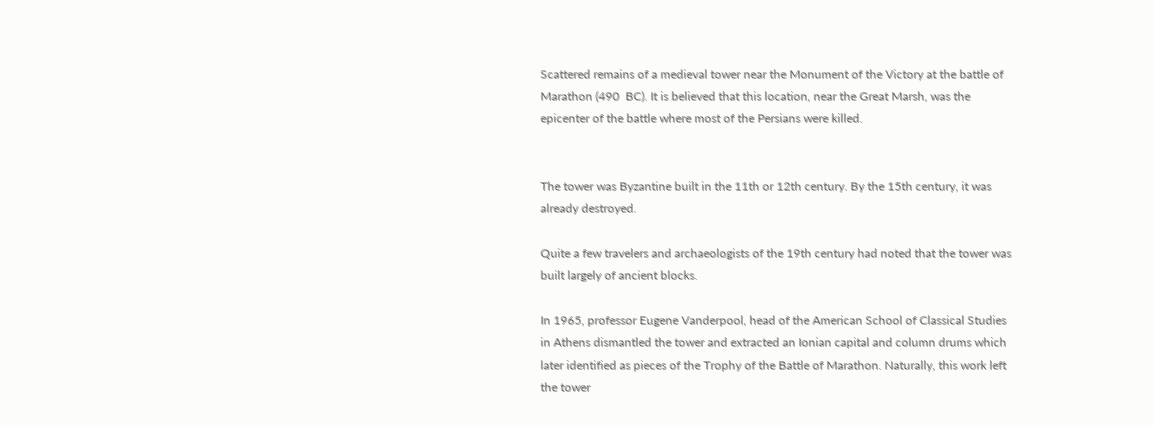Scattered remains of a medieval tower near the Monument of the Victory at the battle of Marathon (490  BC). It is believed that this location, near the Great Marsh, was the epicenter of the battle where most of the Persians were killed.


The tower was Byzantine built in the 11th or 12th century. By the 15th century, it was already destroyed.

Quite a few travelers and archaeologists of the 19th century had noted that the tower was built largely of ancient blocks.

In 1965, professor Eugene Vanderpool, head of the American School of Classical Studies in Athens dismantled the tower and extracted an Ionian capital and column drums which later identified as pieces of the Trophy of the Battle of Marathon. Naturally, this work left the tower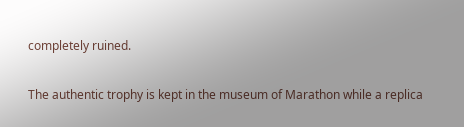completely ruined.

The authentic trophy is kept in the museum of Marathon while a replica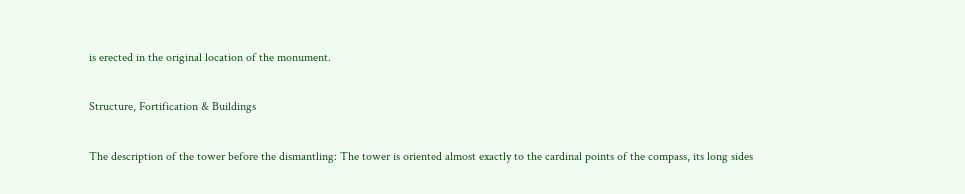is erected in the original location of the monument.

Structure, Fortification & Buildings

The description of the tower before the dismantling: The tower is oriented almost exactly to the cardinal points of the compass, its long sides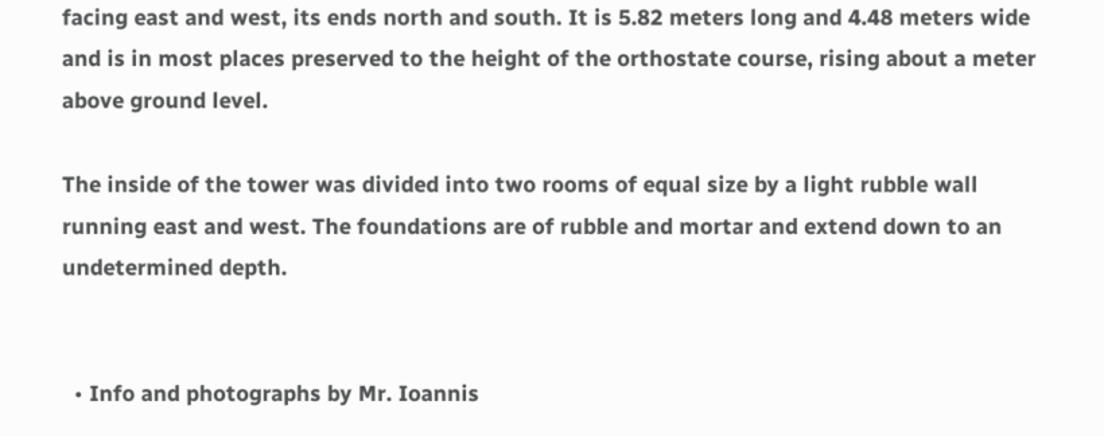facing east and west, its ends north and south. It is 5.82 meters long and 4.48 meters wide and is in most places preserved to the height of the orthostate course, rising about a meter above ground level.

The inside of the tower was divided into two rooms of equal size by a light rubble wall running east and west. The foundations are of rubble and mortar and extend down to an undetermined depth.


  • Info and photographs by Mr. Ioannis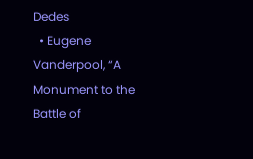Dedes
  • Eugene Vanderpool, “A Monument to the Battle of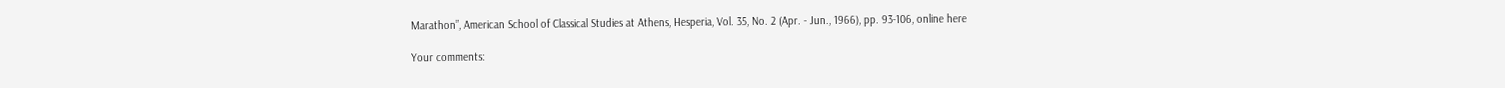Marathon”, American School of Classical Studies at Athens, Hesperia, Vol. 35, No. 2 (Apr. - Jun., 1966), pp. 93-106, online here

Your comments: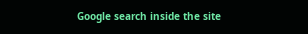Google search inside the site